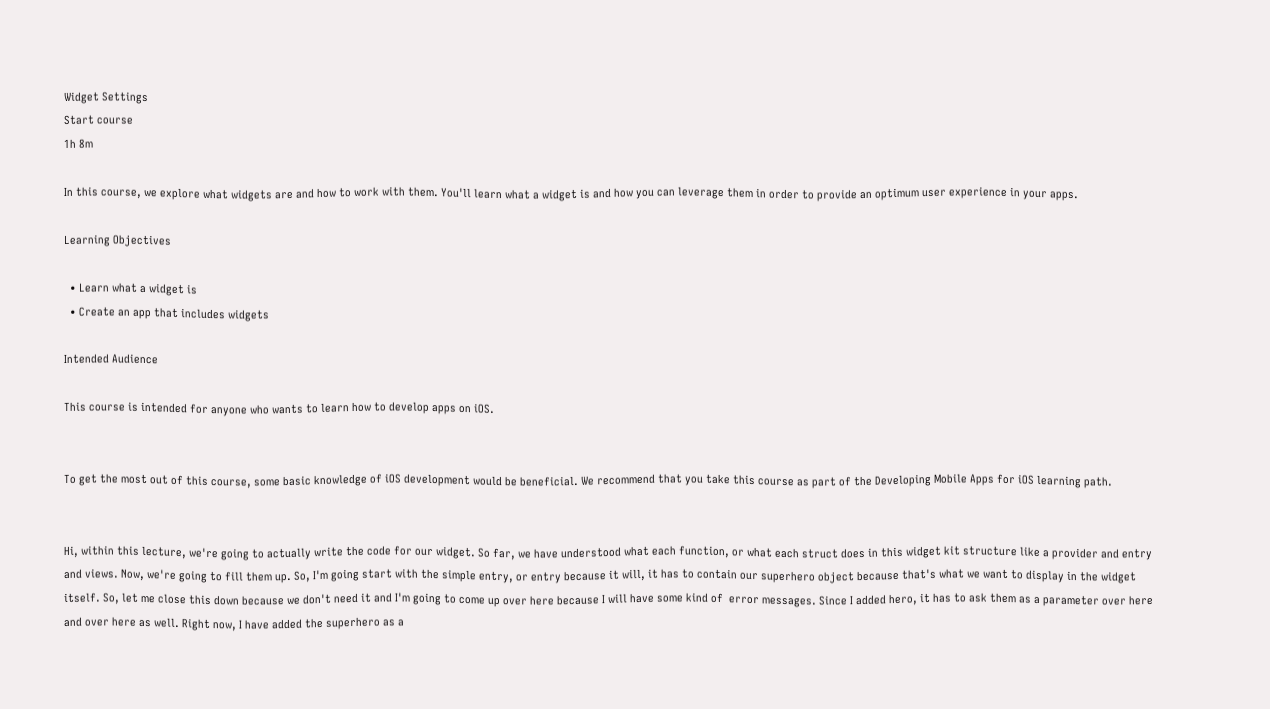Widget Settings
Start course
1h 8m

In this course, we explore what widgets are and how to work with them. You'll learn what a widget is and how you can leverage them in order to provide an optimum user experience in your apps.

Learning Objectives

  • Learn what a widget is
  • Create an app that includes widgets

Intended Audience

This course is intended for anyone who wants to learn how to develop apps on iOS.


To get the most out of this course, some basic knowledge of iOS development would be beneficial. We recommend that you take this course as part of the Developing Mobile Apps for iOS learning path.


Hi, within this lecture, we're going to actually write the code for our widget. So far, we have understood what each function, or what each struct does in this widget kit structure like a provider and entry and views. Now, we're going to fill them up. So, I'm going start with the simple entry, or entry because it will, it has to contain our superhero object because that's what we want to display in the widget itself. So, let me close this down because we don't need it and I'm going to come up over here because I will have some kind of  error messages. Since I added hero, it has to ask them as a parameter over here and over here as well. Right now, I have added the superhero as a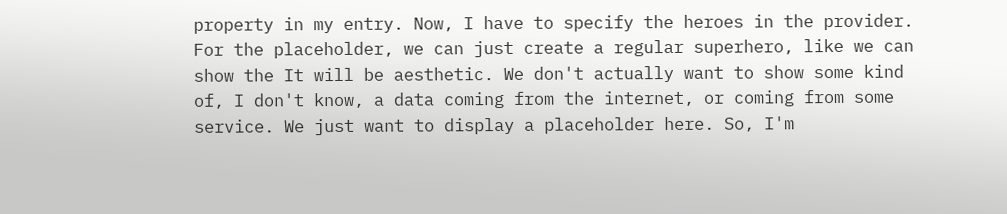property in my entry. Now, I have to specify the heroes in the provider. For the placeholder, we can just create a regular superhero, like we can show the It will be aesthetic. We don't actually want to show some kind of, I don't know, a data coming from the internet, or coming from some service. We just want to display a placeholder here. So, I'm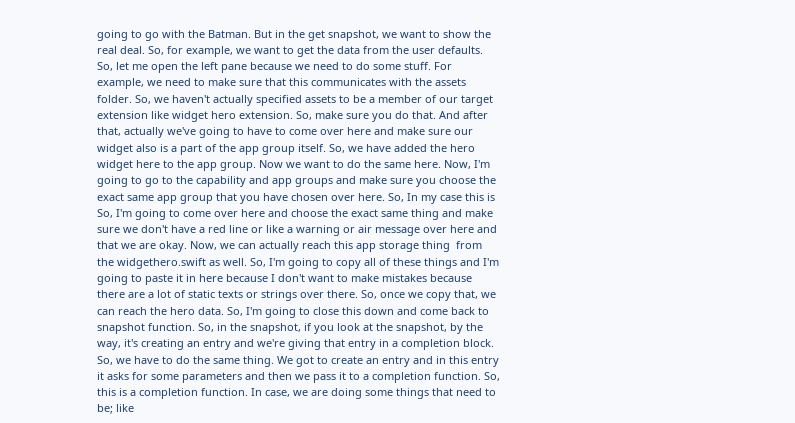going to go with the Batman. But in the get snapshot, we want to show the real deal. So, for example, we want to get the data from the user defaults. So, let me open the left pane because we need to do some stuff. For example, we need to make sure that this communicates with the assets folder. So, we haven't actually specified assets to be a member of our target extension like widget hero extension. So, make sure you do that. And after that, actually we've going to have to come over here and make sure our widget also is a part of the app group itself. So, we have added the hero widget here to the app group. Now we want to do the same here. Now, I'm going to go to the capability and app groups and make sure you choose the exact same app group that you have chosen over here. So, In my case this is So, I'm going to come over here and choose the exact same thing and make sure we don't have a red line or like a warning or air message over here and that we are okay. Now, we can actually reach this app storage thing  from the widgethero.swift as well. So, I'm going to copy all of these things and I'm going to paste it in here because I don't want to make mistakes because there are a lot of static texts or strings over there. So, once we copy that, we can reach the hero data. So, I'm going to close this down and come back to snapshot function. So, in the snapshot, if you look at the snapshot, by the way, it's creating an entry and we're giving that entry in a completion block. So, we have to do the same thing. We got to create an entry and in this entry it asks for some parameters and then we pass it to a completion function. So, this is a completion function. In case, we are doing some things that need to be; like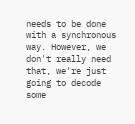needs to be done with a synchronous way. However, we don't really need that, we're just going to decode some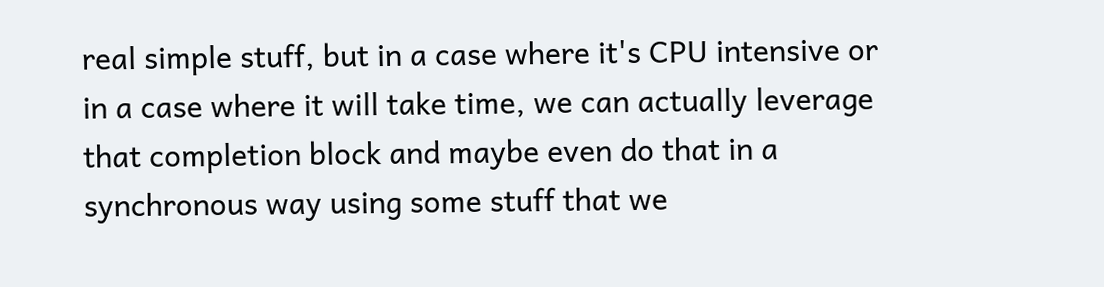real simple stuff, but in a case where it's CPU intensive or in a case where it will take time, we can actually leverage that completion block and maybe even do that in a synchronous way using some stuff that we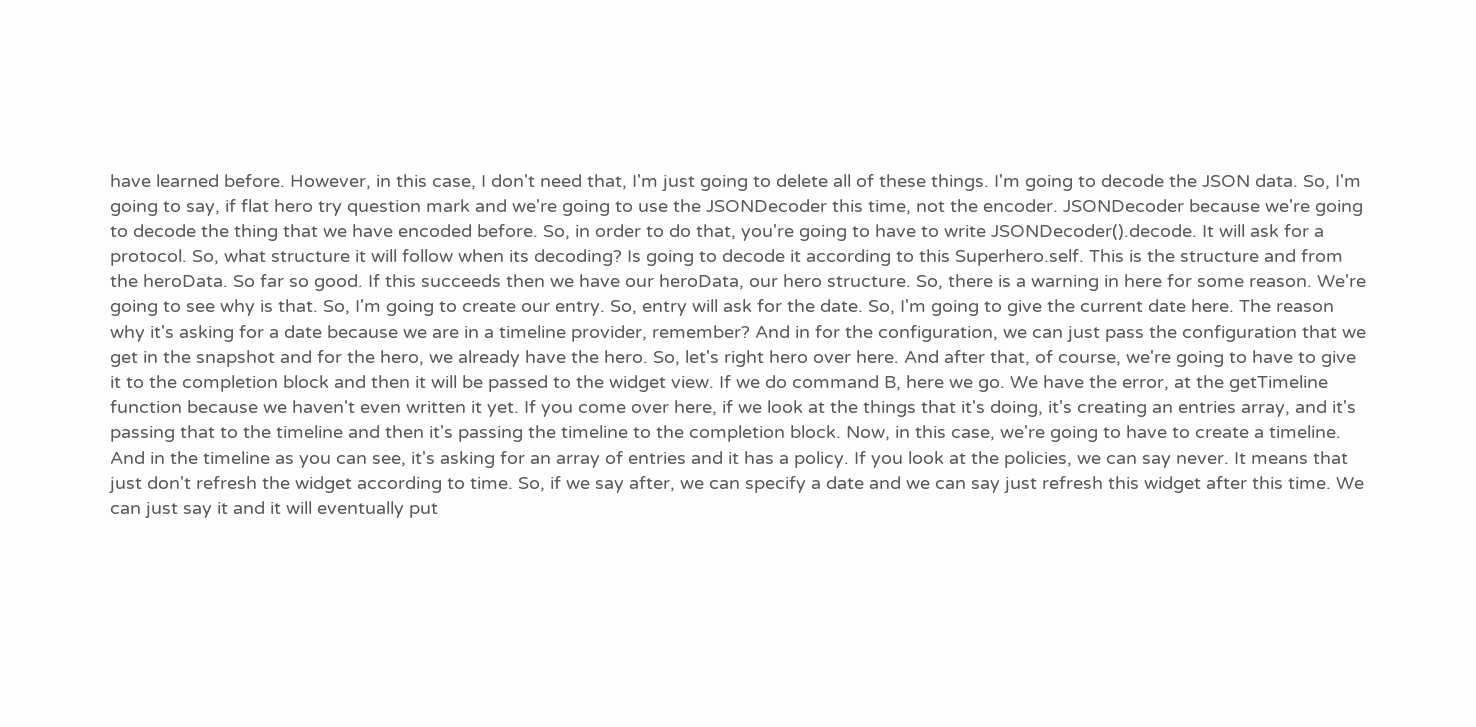have learned before. However, in this case, I don't need that, I'm just going to delete all of these things. I'm going to decode the JSON data. So, I'm going to say, if flat hero try question mark and we're going to use the JSONDecoder this time, not the encoder. JSONDecoder because we're going to decode the thing that we have encoded before. So, in order to do that, you're going to have to write JSONDecoder().decode. It will ask for a protocol. So, what structure it will follow when its decoding? Is going to decode it according to this Superhero.self. This is the structure and from the heroData. So far so good. If this succeeds then we have our heroData, our hero structure. So, there is a warning in here for some reason. We're going to see why is that. So, I'm going to create our entry. So, entry will ask for the date. So, I'm going to give the current date here. The reason why it's asking for a date because we are in a timeline provider, remember? And in for the configuration, we can just pass the configuration that we get in the snapshot and for the hero, we already have the hero. So, let's right hero over here. And after that, of course, we're going to have to give it to the completion block and then it will be passed to the widget view. If we do command B, here we go. We have the error, at the getTimeline function because we haven't even written it yet. If you come over here, if we look at the things that it's doing, it's creating an entries array, and it's passing that to the timeline and then it's passing the timeline to the completion block. Now, in this case, we're going to have to create a timeline. And in the timeline as you can see, it's asking for an array of entries and it has a policy. If you look at the policies, we can say never. It means that just don't refresh the widget according to time. So, if we say after, we can specify a date and we can say just refresh this widget after this time. We can just say it and it will eventually put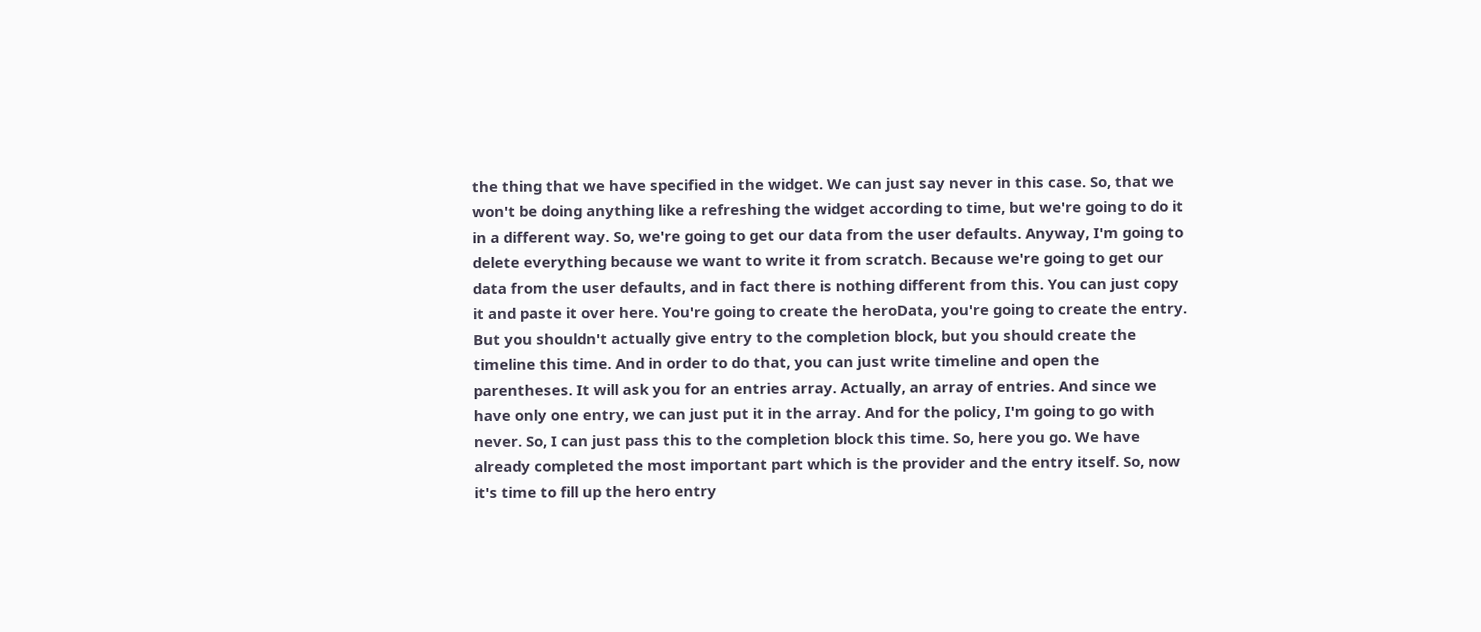the thing that we have specified in the widget. We can just say never in this case. So, that we won't be doing anything like a refreshing the widget according to time, but we're going to do it in a different way. So, we're going to get our data from the user defaults. Anyway, I'm going to delete everything because we want to write it from scratch. Because we're going to get our data from the user defaults, and in fact there is nothing different from this. You can just copy it and paste it over here. You're going to create the heroData, you're going to create the entry. But you shouldn't actually give entry to the completion block, but you should create the timeline this time. And in order to do that, you can just write timeline and open the parentheses. It will ask you for an entries array. Actually, an array of entries. And since we have only one entry, we can just put it in the array. And for the policy, I'm going to go with never. So, I can just pass this to the completion block this time. So, here you go. We have already completed the most important part which is the provider and the entry itself. So, now it's time to fill up the hero entry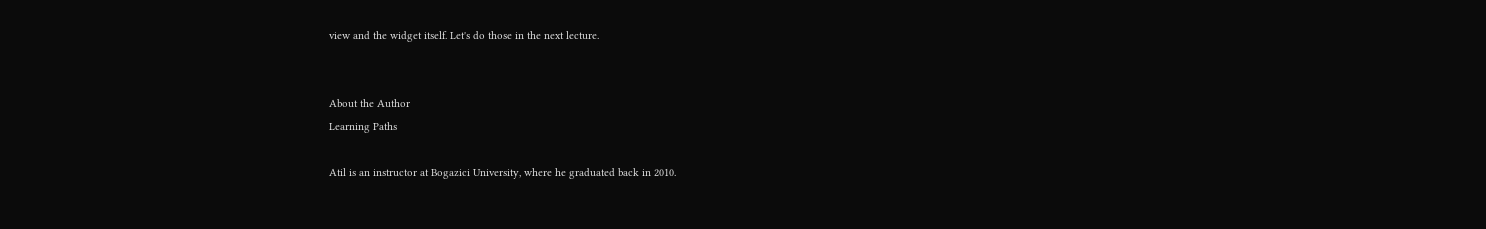view and the widget itself. Let's do those in the next lecture.


About the Author
Learning Paths

Atil is an instructor at Bogazici University, where he graduated back in 2010.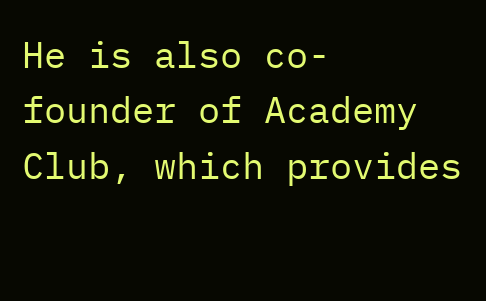He is also co-founder of Academy Club, which provides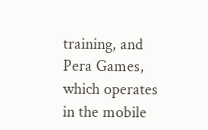training, and Pera Games, which operates in the mobile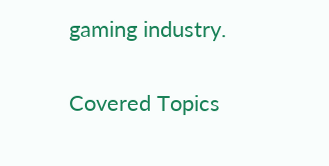gaming industry.

Covered Topics